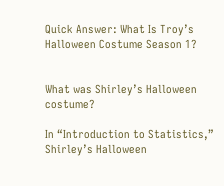Quick Answer: What Is Troy’s Halloween Costume Season 1?


What was Shirley’s Halloween costume?

In “Introduction to Statistics,” Shirley’s Halloween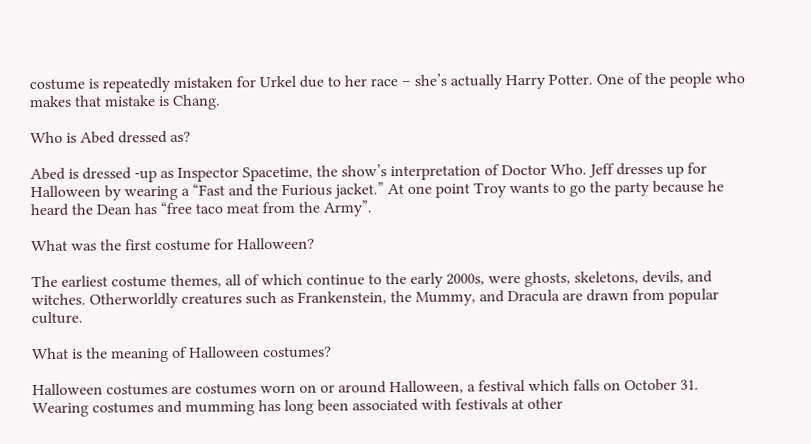costume is repeatedly mistaken for Urkel due to her race – she’s actually Harry Potter. One of the people who makes that mistake is Chang.

Who is Abed dressed as?

Abed is dressed -up as Inspector Spacetime, the show’s interpretation of Doctor Who. Jeff dresses up for Halloween by wearing a “Fast and the Furious jacket.” At one point Troy wants to go the party because he heard the Dean has “free taco meat from the Army”.

What was the first costume for Halloween?

The earliest costume themes, all of which continue to the early 2000s, were ghosts, skeletons, devils, and witches. Otherworldly creatures such as Frankenstein, the Mummy, and Dracula are drawn from popular culture.

What is the meaning of Halloween costumes?

Halloween costumes are costumes worn on or around Halloween, a festival which falls on October 31. Wearing costumes and mumming has long been associated with festivals at other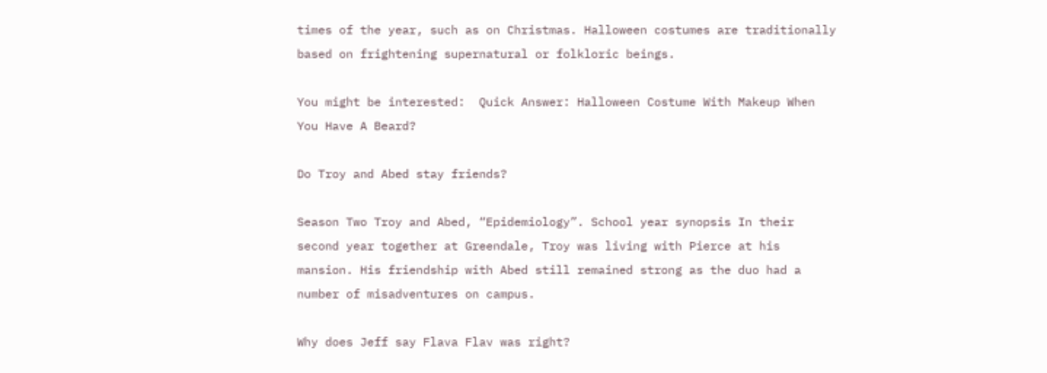times of the year, such as on Christmas. Halloween costumes are traditionally based on frightening supernatural or folkloric beings.

You might be interested:  Quick Answer: Halloween Costume With Makeup When You Have A Beard?

Do Troy and Abed stay friends?

Season Two Troy and Abed, “Epidemiology”. School year synopsis In their second year together at Greendale, Troy was living with Pierce at his mansion. His friendship with Abed still remained strong as the duo had a number of misadventures on campus.

Why does Jeff say Flava Flav was right?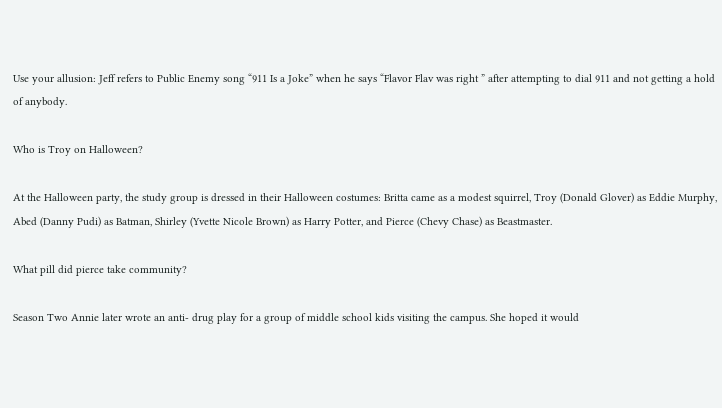Use your allusion: Jeff refers to Public Enemy song “911 Is a Joke” when he says “Flavor Flav was right ” after attempting to dial 911 and not getting a hold of anybody.

Who is Troy on Halloween?

At the Halloween party, the study group is dressed in their Halloween costumes: Britta came as a modest squirrel, Troy (Donald Glover) as Eddie Murphy, Abed (Danny Pudi) as Batman, Shirley (Yvette Nicole Brown) as Harry Potter, and Pierce (Chevy Chase) as Beastmaster.

What pill did pierce take community?

Season Two Annie later wrote an anti- drug play for a group of middle school kids visiting the campus. She hoped it would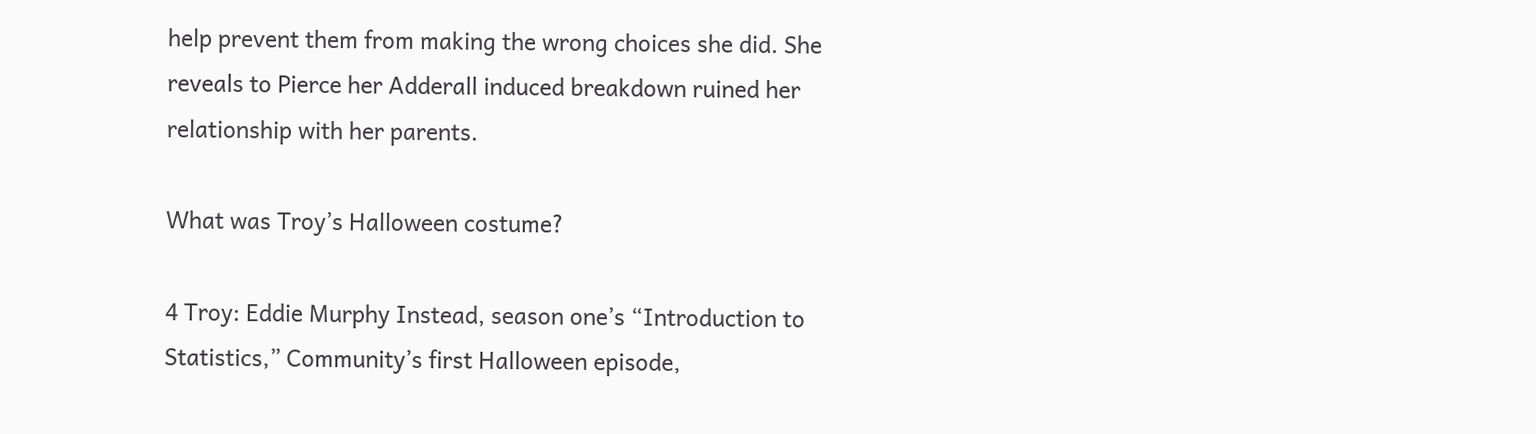help prevent them from making the wrong choices she did. She reveals to Pierce her Adderall induced breakdown ruined her relationship with her parents.

What was Troy’s Halloween costume?

4 Troy: Eddie Murphy Instead, season one’s “Introduction to Statistics,” Community’s first Halloween episode,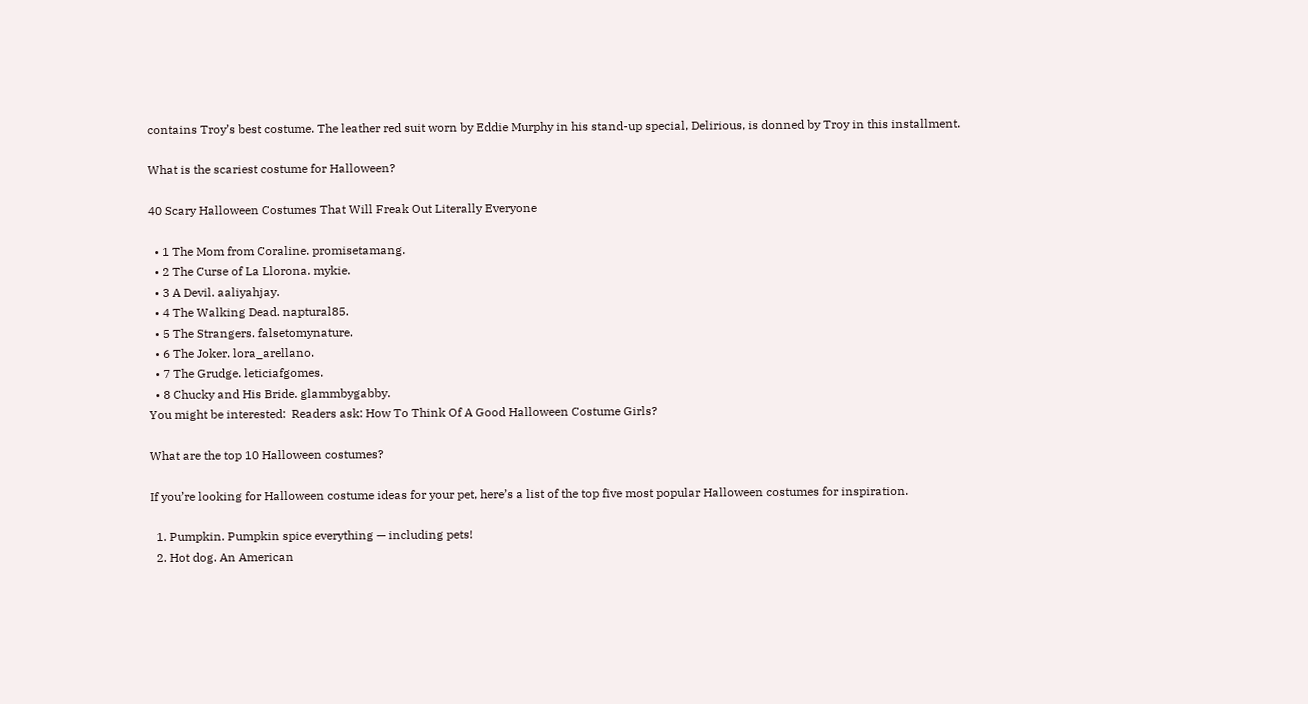contains Troy’s best costume. The leather red suit worn by Eddie Murphy in his stand-up special, Delirious, is donned by Troy in this installment.

What is the scariest costume for Halloween?

40 Scary Halloween Costumes That Will Freak Out Literally Everyone

  • 1 The Mom from Coraline. promisetamang.
  • 2 The Curse of La Llorona. mykie.
  • 3 A Devil. aaliyahjay.
  • 4 The Walking Dead. naptural85.
  • 5 The Strangers. falsetomynature.
  • 6 The Joker. lora_arellano.
  • 7 The Grudge. leticiafgomes.
  • 8 Chucky and His Bride. glammbygabby.
You might be interested:  Readers ask: How To Think Of A Good Halloween Costume Girls?

What are the top 10 Halloween costumes?

If you’re looking for Halloween costume ideas for your pet, here’s a list of the top five most popular Halloween costumes for inspiration.

  1. Pumpkin. Pumpkin spice everything — including pets!
  2. Hot dog. An American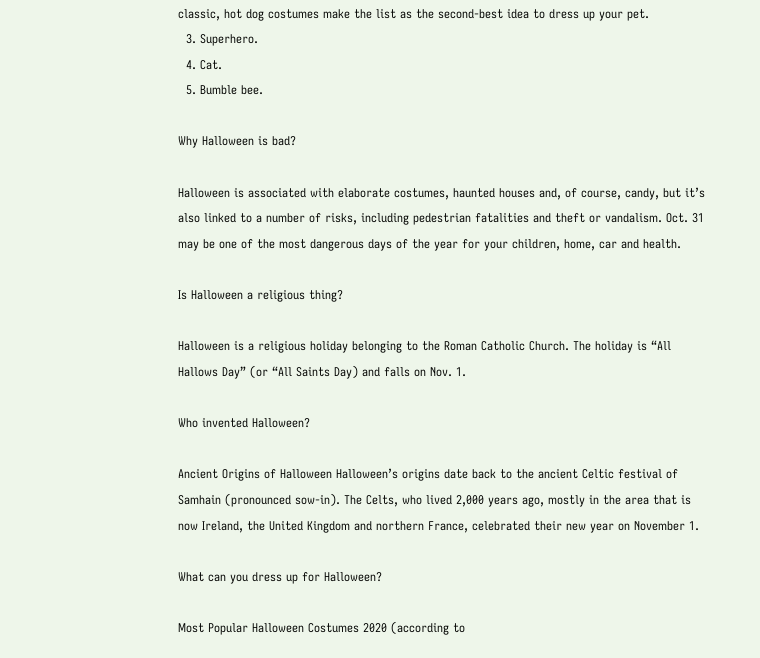classic, hot dog costumes make the list as the second-best idea to dress up your pet.
  3. Superhero.
  4. Cat.
  5. Bumble bee.

Why Halloween is bad?

Halloween is associated with elaborate costumes, haunted houses and, of course, candy, but it’s also linked to a number of risks, including pedestrian fatalities and theft or vandalism. Oct. 31 may be one of the most dangerous days of the year for your children, home, car and health.

Is Halloween a religious thing?

Halloween is a religious holiday belonging to the Roman Catholic Church. The holiday is “All Hallows Day” (or “All Saints Day) and falls on Nov. 1.

Who invented Halloween?

Ancient Origins of Halloween Halloween’s origins date back to the ancient Celtic festival of Samhain (pronounced sow-in). The Celts, who lived 2,000 years ago, mostly in the area that is now Ireland, the United Kingdom and northern France, celebrated their new year on November 1.

What can you dress up for Halloween?

Most Popular Halloween Costumes 2020 (according to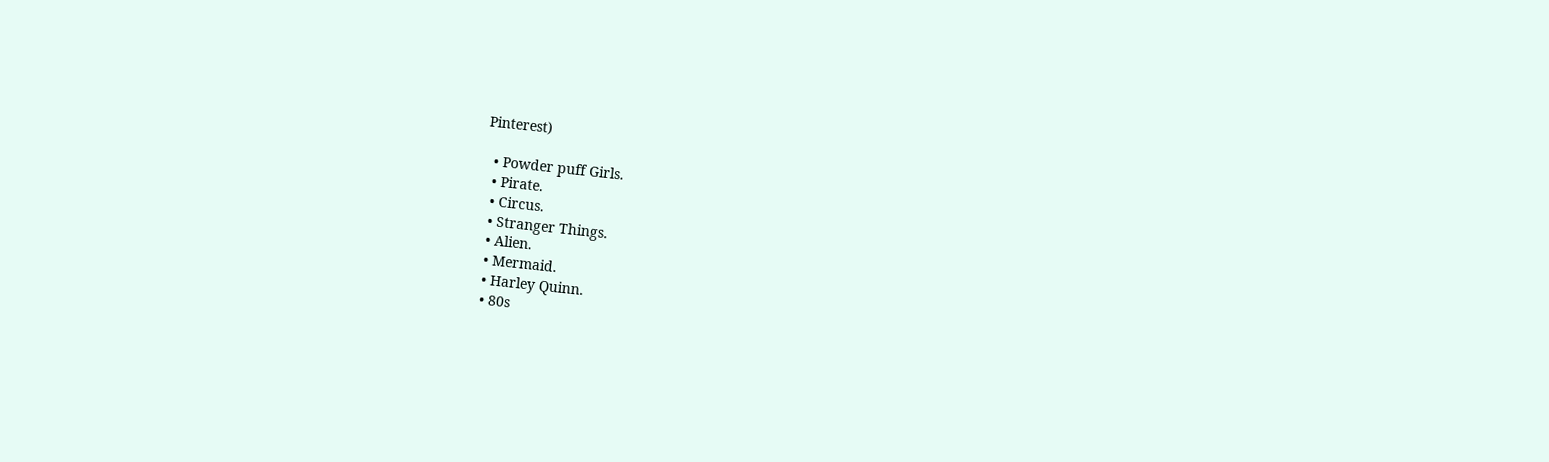Pinterest)

  • Powder puff Girls.
  • Pirate.
  • Circus.
  • Stranger Things.
  • Alien.
  • Mermaid.
  • Harley Quinn.
  • 80s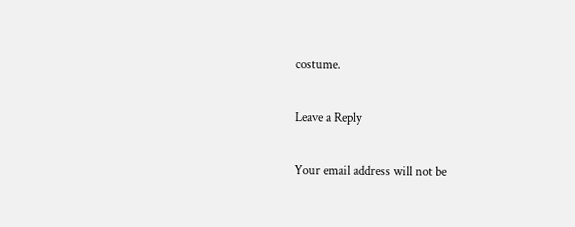costume.

Leave a Reply

Your email address will not be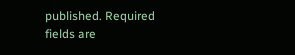published. Required fields are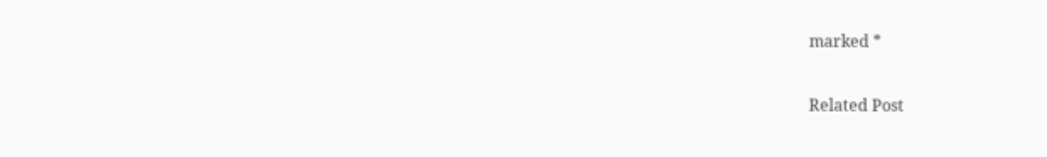marked *

Related Post